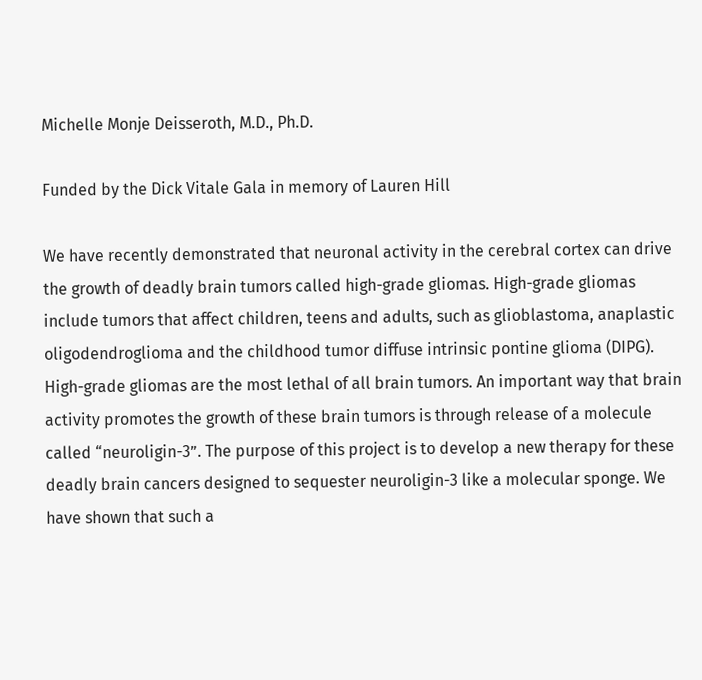Michelle Monje Deisseroth, M.D., Ph.D.

Funded by the Dick Vitale Gala in memory of Lauren Hill

We have recently demonstrated that neuronal activity in the cerebral cortex can drive the growth of deadly brain tumors called high-grade gliomas. High-grade gliomas include tumors that affect children, teens and adults, such as glioblastoma, anaplastic oligodendroglioma and the childhood tumor diffuse intrinsic pontine glioma (DIPG). High-grade gliomas are the most lethal of all brain tumors. An important way that brain activity promotes the growth of these brain tumors is through release of a molecule called “neuroligin-3”. The purpose of this project is to develop a new therapy for these deadly brain cancers designed to sequester neuroligin-3 like a molecular sponge. We have shown that such a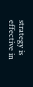strategy is effective in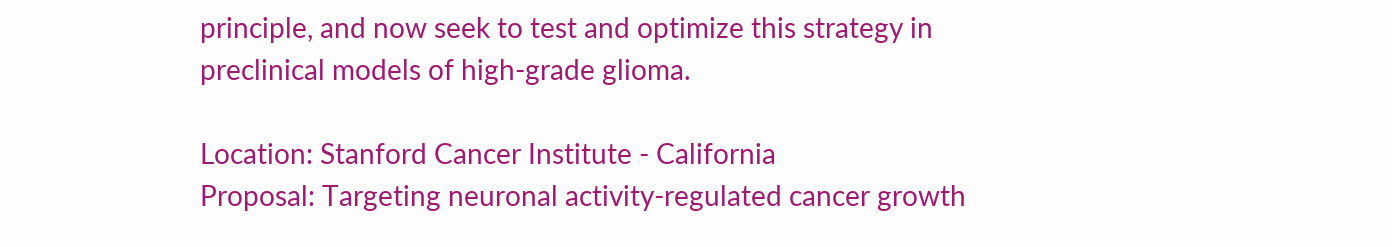principle, and now seek to test and optimize this strategy in preclinical models of high-grade glioma.

Location: Stanford Cancer Institute - California
Proposal: Targeting neuronal activity-regulated cancer growth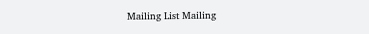Mailing List Mailing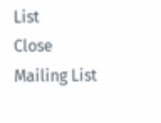List
Close Mailing List